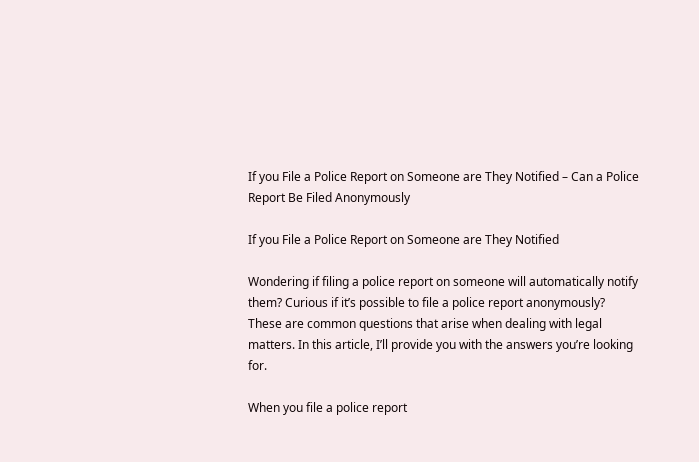If you File a Police Report on Someone are They Notified – Can a Police Report Be Filed Anonymously

If you File a Police Report on Someone are They Notified

Wondering if filing a police report on someone will automatically notify them? Curious if it’s possible to file a police report anonymously? These are common questions that arise when dealing with legal matters. In this article, I’ll provide you with the answers you’re looking for.

When you file a police report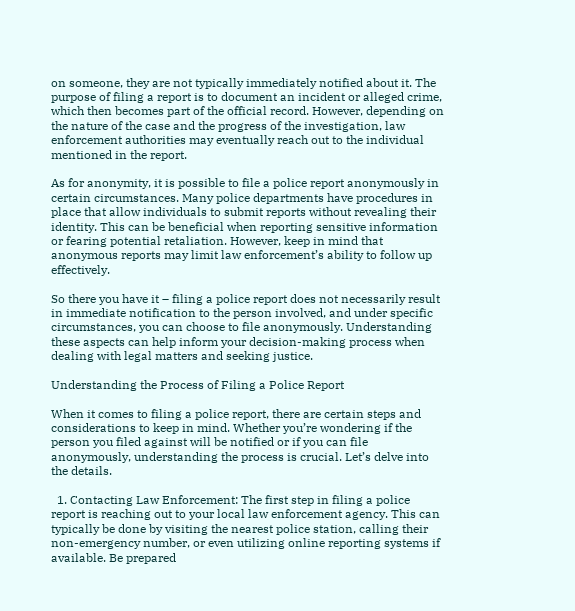on someone, they are not typically immediately notified about it. The purpose of filing a report is to document an incident or alleged crime, which then becomes part of the official record. However, depending on the nature of the case and the progress of the investigation, law enforcement authorities may eventually reach out to the individual mentioned in the report.

As for anonymity, it is possible to file a police report anonymously in certain circumstances. Many police departments have procedures in place that allow individuals to submit reports without revealing their identity. This can be beneficial when reporting sensitive information or fearing potential retaliation. However, keep in mind that anonymous reports may limit law enforcement’s ability to follow up effectively.

So there you have it – filing a police report does not necessarily result in immediate notification to the person involved, and under specific circumstances, you can choose to file anonymously. Understanding these aspects can help inform your decision-making process when dealing with legal matters and seeking justice.

Understanding the Process of Filing a Police Report

When it comes to filing a police report, there are certain steps and considerations to keep in mind. Whether you’re wondering if the person you filed against will be notified or if you can file anonymously, understanding the process is crucial. Let’s delve into the details.

  1. Contacting Law Enforcement: The first step in filing a police report is reaching out to your local law enforcement agency. This can typically be done by visiting the nearest police station, calling their non-emergency number, or even utilizing online reporting systems if available. Be prepared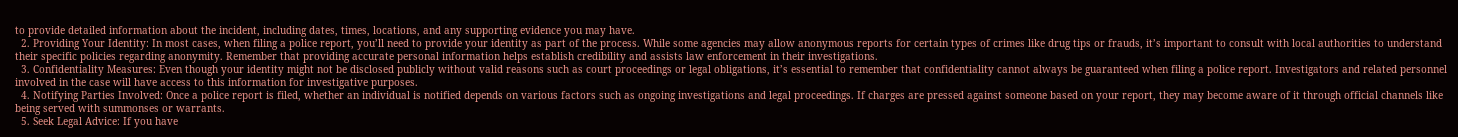to provide detailed information about the incident, including dates, times, locations, and any supporting evidence you may have.
  2. Providing Your Identity: In most cases, when filing a police report, you’ll need to provide your identity as part of the process. While some agencies may allow anonymous reports for certain types of crimes like drug tips or frauds, it’s important to consult with local authorities to understand their specific policies regarding anonymity. Remember that providing accurate personal information helps establish credibility and assists law enforcement in their investigations.
  3. Confidentiality Measures: Even though your identity might not be disclosed publicly without valid reasons such as court proceedings or legal obligations, it’s essential to remember that confidentiality cannot always be guaranteed when filing a police report. Investigators and related personnel involved in the case will have access to this information for investigative purposes.
  4. Notifying Parties Involved: Once a police report is filed, whether an individual is notified depends on various factors such as ongoing investigations and legal proceedings. If charges are pressed against someone based on your report, they may become aware of it through official channels like being served with summonses or warrants.
  5. Seek Legal Advice: If you have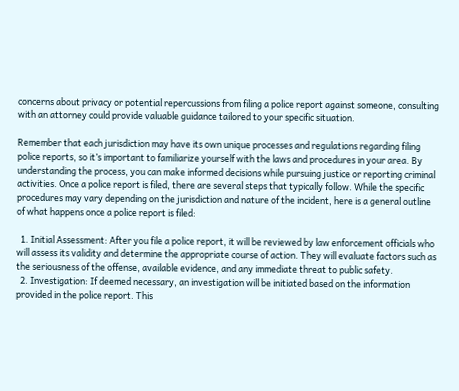concerns about privacy or potential repercussions from filing a police report against someone, consulting with an attorney could provide valuable guidance tailored to your specific situation.

Remember that each jurisdiction may have its own unique processes and regulations regarding filing police reports, so it’s important to familiarize yourself with the laws and procedures in your area. By understanding the process, you can make informed decisions while pursuing justice or reporting criminal activities. Once a police report is filed, there are several steps that typically follow. While the specific procedures may vary depending on the jurisdiction and nature of the incident, here is a general outline of what happens once a police report is filed:

  1. Initial Assessment: After you file a police report, it will be reviewed by law enforcement officials who will assess its validity and determine the appropriate course of action. They will evaluate factors such as the seriousness of the offense, available evidence, and any immediate threat to public safety.
  2. Investigation: If deemed necessary, an investigation will be initiated based on the information provided in the police report. This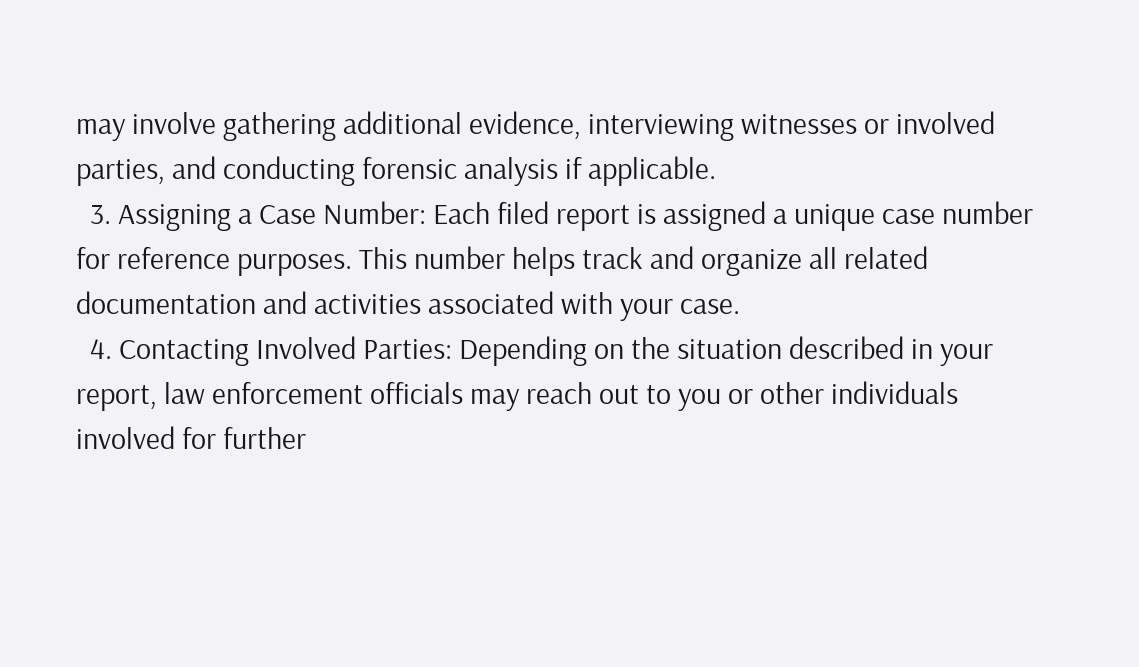may involve gathering additional evidence, interviewing witnesses or involved parties, and conducting forensic analysis if applicable.
  3. Assigning a Case Number: Each filed report is assigned a unique case number for reference purposes. This number helps track and organize all related documentation and activities associated with your case.
  4. Contacting Involved Parties: Depending on the situation described in your report, law enforcement officials may reach out to you or other individuals involved for further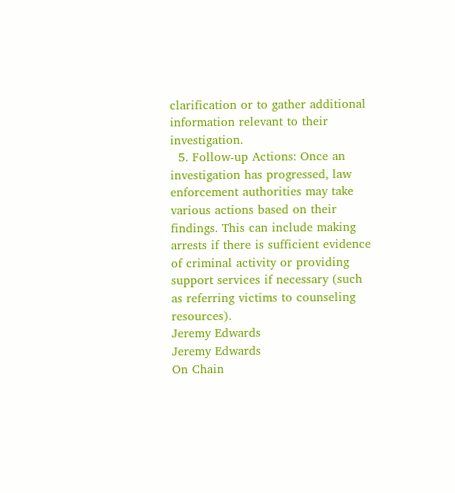clarification or to gather additional information relevant to their investigation.
  5. Follow-up Actions: Once an investigation has progressed, law enforcement authorities may take various actions based on their findings. This can include making arrests if there is sufficient evidence of criminal activity or providing support services if necessary (such as referring victims to counseling resources).
Jeremy Edwards
Jeremy Edwards
On Chain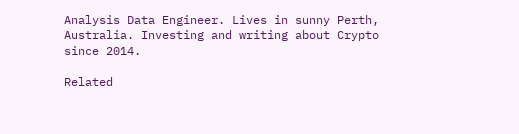Analysis Data Engineer. Lives in sunny Perth, Australia. Investing and writing about Crypto since 2014.

Related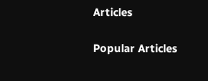Articles

Popular Articles